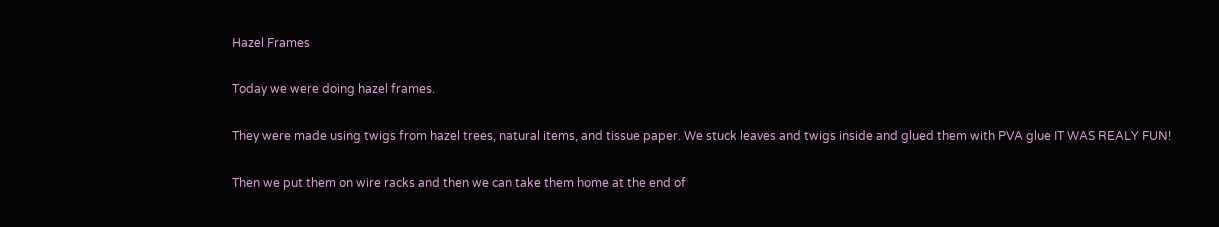Hazel Frames

Today we were doing hazel frames.

They were made using twigs from hazel trees, natural items, and tissue paper. We stuck leaves and twigs inside and glued them with PVA glue IT WAS REALY FUN!

Then we put them on wire racks and then we can take them home at the end of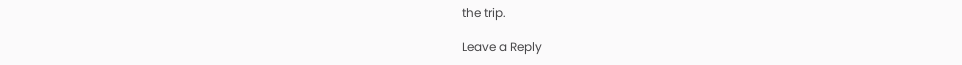the trip.

Leave a Reply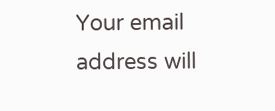Your email address will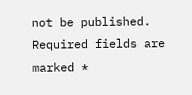not be published. Required fields are marked *